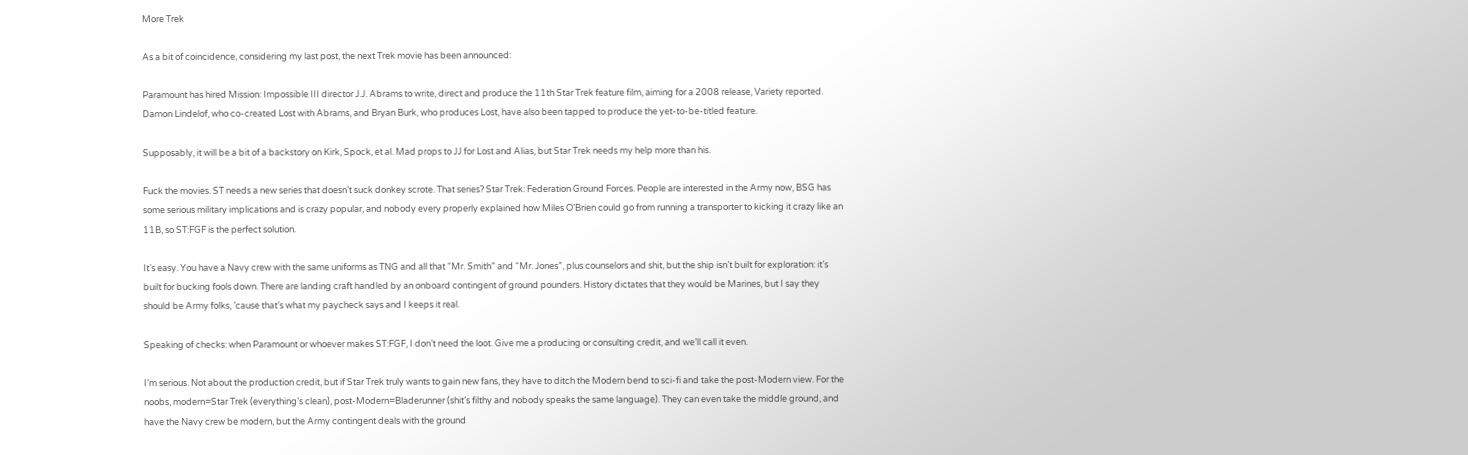More Trek

As a bit of coincidence, considering my last post, the next Trek movie has been announced:

Paramount has hired Mission: Impossible III director J.J. Abrams to write, direct and produce the 11th Star Trek feature film, aiming for a 2008 release, Variety reported. Damon Lindelof, who co-created Lost with Abrams, and Bryan Burk, who produces Lost, have also been tapped to produce the yet-to-be-titled feature.

Supposably, it will be a bit of a backstory on Kirk, Spock, et al. Mad props to JJ for Lost and Alias, but Star Trek needs my help more than his.

Fuck the movies. ST needs a new series that doesn’t suck donkey scrote. That series? Star Trek: Federation Ground Forces. People are interested in the Army now, BSG has some serious military implications and is crazy popular, and nobody every properly explained how Miles O’Brien could go from running a transporter to kicking it crazy like an 11B, so ST:FGF is the perfect solution.

It’s easy. You have a Navy crew with the same uniforms as TNG and all that “Mr. Smith” and “Mr. Jones”, plus counselors and shit, but the ship isn’t built for exploration: it’s built for bucking fools down. There are landing craft handled by an onboard contingent of ground pounders. History dictates that they would be Marines, but I say they should be Army folks, ’cause that’s what my paycheck says and I keeps it real.

Speaking of checks: when Paramount or whoever makes ST:FGF, I don’t need the loot. Give me a producing or consulting credit, and we’ll call it even.

I’m serious. Not about the production credit, but if Star Trek truly wants to gain new fans, they have to ditch the Modern bend to sci-fi and take the post-Modern view. For the noobs, modern=Star Trek (everything’s clean), post-Modern=Bladerunner (shit’s filthy and nobody speaks the same language). They can even take the middle ground, and have the Navy crew be modern, but the Army contingent deals with the ground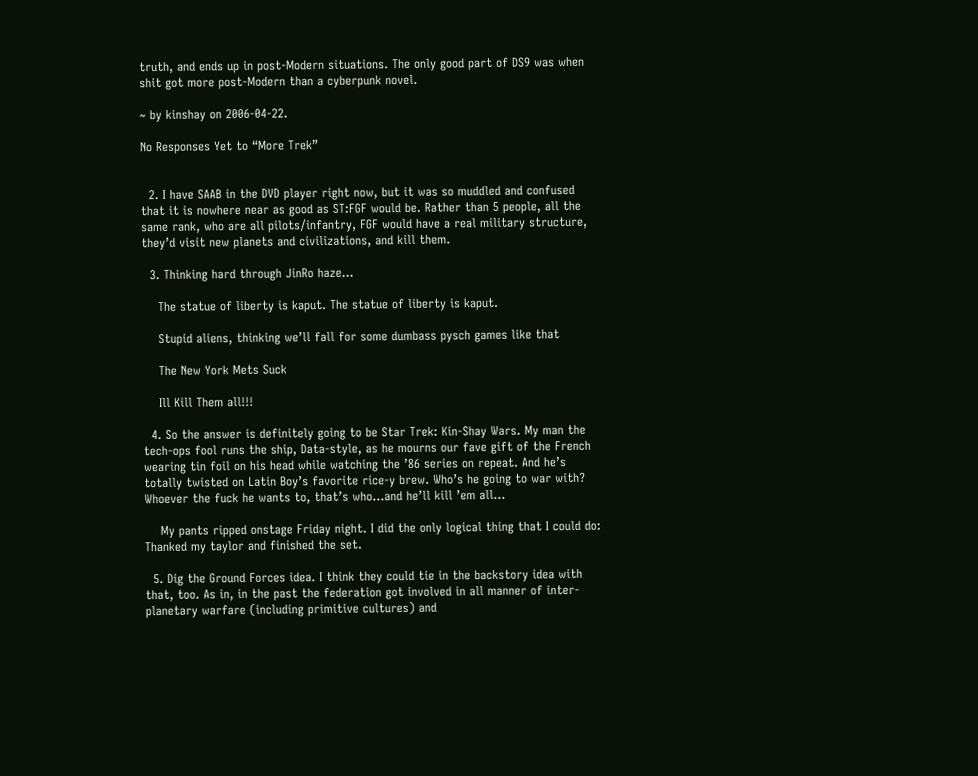truth, and ends up in post-Modern situations. The only good part of DS9 was when shit got more post-Modern than a cyberpunk novel.

~ by kinshay on 2006-04-22.

No Responses Yet to “More Trek”


  2. I have SAAB in the DVD player right now, but it was so muddled and confused that it is nowhere near as good as ST:FGF would be. Rather than 5 people, all the same rank, who are all pilots/infantry, FGF would have a real military structure, they’d visit new planets and civilizations, and kill them.

  3. Thinking hard through JinRo haze…

    The statue of liberty is kaput. The statue of liberty is kaput.

    Stupid aliens, thinking we’ll fall for some dumbass pysch games like that

    The New York Mets Suck

    Ill Kill Them all!!!

  4. So the answer is definitely going to be Star Trek: Kin-Shay Wars. My man the tech-ops fool runs the ship, Data-style, as he mourns our fave gift of the French wearing tin foil on his head while watching the ’86 series on repeat. And he’s totally twisted on Latin Boy’s favorite rice-y brew. Who’s he going to war with? Whoever the fuck he wants to, that’s who…and he’ll kill ’em all…

    My pants ripped onstage Friday night. I did the only logical thing that I could do: Thanked my taylor and finished the set.

  5. Dig the Ground Forces idea. I think they could tie in the backstory idea with that, too. As in, in the past the federation got involved in all manner of inter-planetary warfare (including primitive cultures) and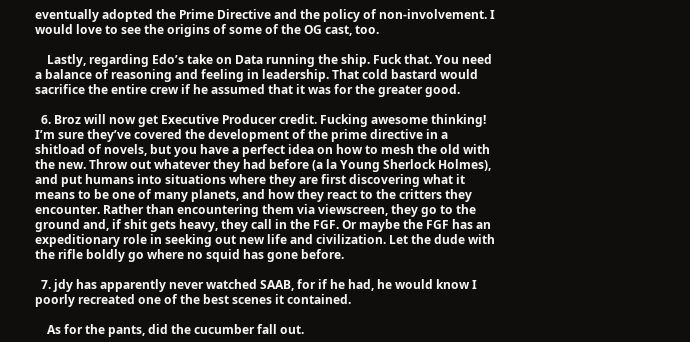eventually adopted the Prime Directive and the policy of non-involvement. I would love to see the origins of some of the OG cast, too.

    Lastly, regarding Edo’s take on Data running the ship. Fuck that. You need a balance of reasoning and feeling in leadership. That cold bastard would sacrifice the entire crew if he assumed that it was for the greater good.

  6. Broz will now get Executive Producer credit. Fucking awesome thinking! I’m sure they’ve covered the development of the prime directive in a shitload of novels, but you have a perfect idea on how to mesh the old with the new. Throw out whatever they had before (a la Young Sherlock Holmes), and put humans into situations where they are first discovering what it means to be one of many planets, and how they react to the critters they encounter. Rather than encountering them via viewscreen, they go to the ground and, if shit gets heavy, they call in the FGF. Or maybe the FGF has an expeditionary role in seeking out new life and civilization. Let the dude with the rifle boldly go where no squid has gone before.

  7. jdy has apparently never watched SAAB, for if he had, he would know I poorly recreated one of the best scenes it contained.

    As for the pants, did the cucumber fall out.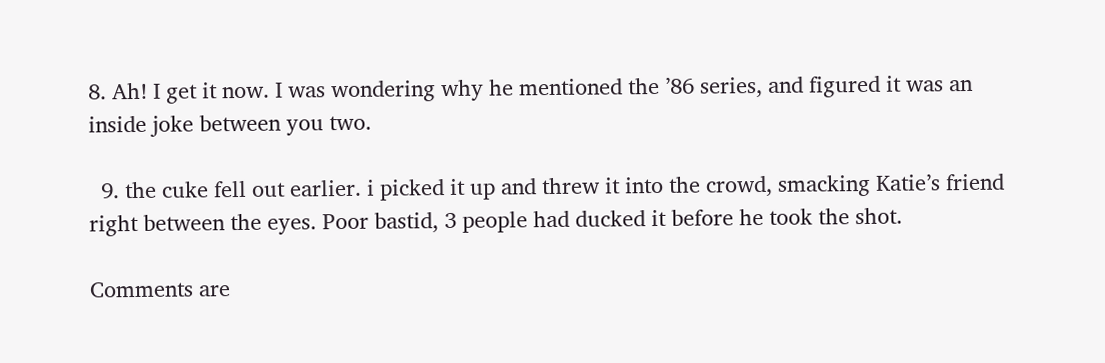8. Ah! I get it now. I was wondering why he mentioned the ’86 series, and figured it was an inside joke between you two.

  9. the cuke fell out earlier. i picked it up and threw it into the crowd, smacking Katie’s friend right between the eyes. Poor bastid, 3 people had ducked it before he took the shot.

Comments are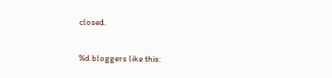closed.

%d bloggers like this: